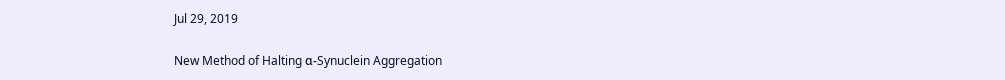Jul 29, 2019

New Method of Halting α-Synuclein Aggregation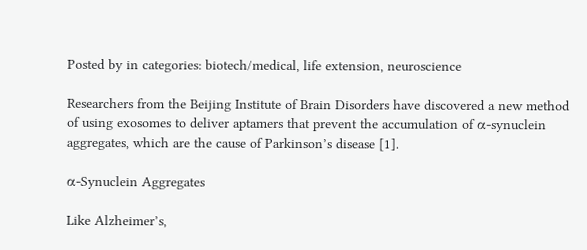Posted by in categories: biotech/medical, life extension, neuroscience

Researchers from the Beijing Institute of Brain Disorders have discovered a new method of using exosomes to deliver aptamers that prevent the accumulation of α-synuclein aggregates, which are the cause of Parkinson’s disease [1].

α-Synuclein Aggregates

Like Alzheimer’s,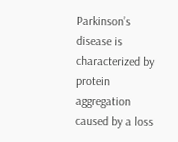Parkinson’s disease is characterized by protein aggregation caused by a loss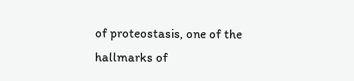of proteostasis, one of the hallmarks of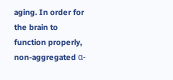aging. In order for the brain to function properly, non-aggregated α-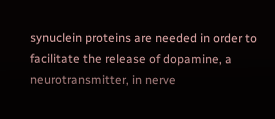synuclein proteins are needed in order to facilitate the release of dopamine, a neurotransmitter, in nerve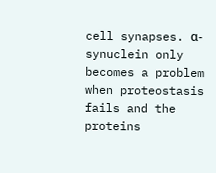cell synapses. α-synuclein only becomes a problem when proteostasis fails and the proteins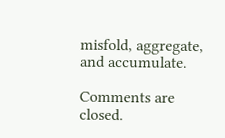misfold, aggregate, and accumulate.

Comments are closed.